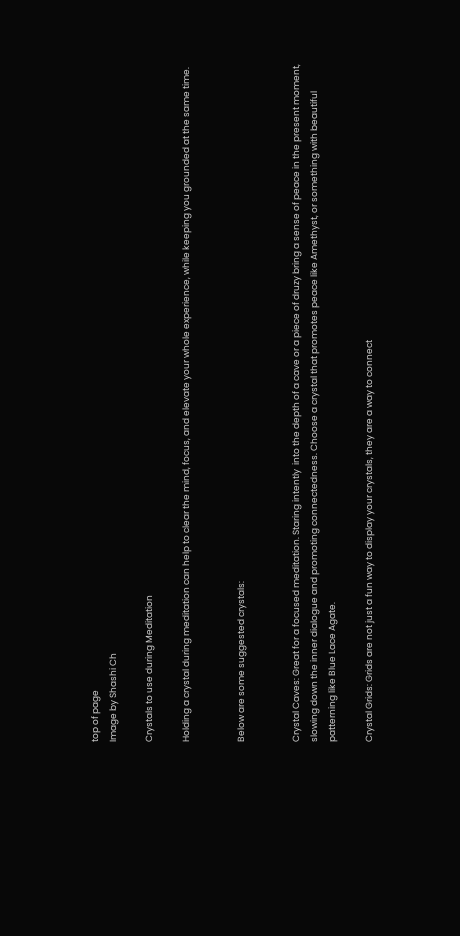top of page
Image by Shashi Ch

Crystals to use during Meditation

Holding a crystal during meditation can help to clear the mind, focus, and elevate your whole experience, while keeping you grounded at the same time.


Below are some suggested crystals:


Crystal Caves: Great for a focused meditation. Staring intently  into the depth of a cave or a piece of druzy bring a sense of peace in the present moment, slowing down the inner dialogue and promoting connectedness. Choose a crystal that promotes peace like Amethyst, or something with beautiful patterning like Blue Lace Agate.

Crystal Grids: Grids are not just a fun way to display your crystals, they are a way to connect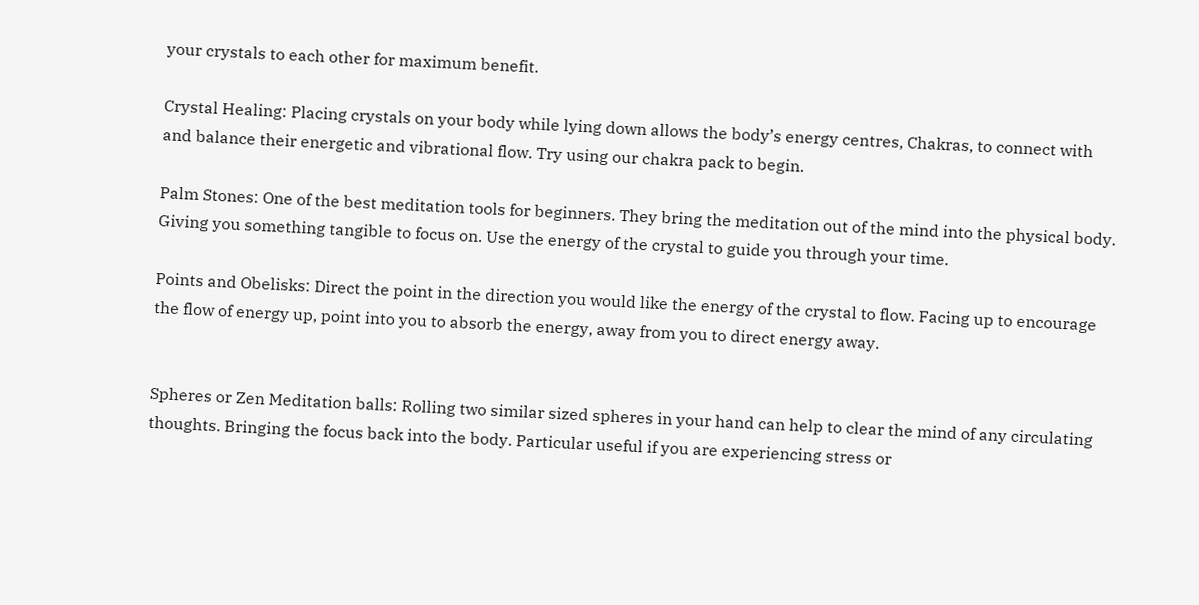your crystals to each other for maximum benefit.

Crystal Healing: Placing crystals on your body while lying down allows the body’s energy centres, Chakras, to connect with and balance their energetic and vibrational flow. Try using our chakra pack to begin.

Palm Stones: One of the best meditation tools for beginners. They bring the meditation out of the mind into the physical body. Giving you something tangible to focus on. Use the energy of the crystal to guide you through your time.

Points and Obelisks: Direct the point in the direction you would like the energy of the crystal to flow. Facing up to encourage the flow of energy up, point into you to absorb the energy, away from you to direct energy away.


Spheres or Zen Meditation balls: Rolling two similar sized spheres in your hand can help to clear the mind of any circulating thoughts. Bringing the focus back into the body. Particular useful if you are experiencing stress or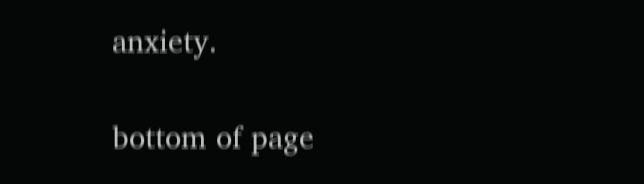anxiety.

bottom of page